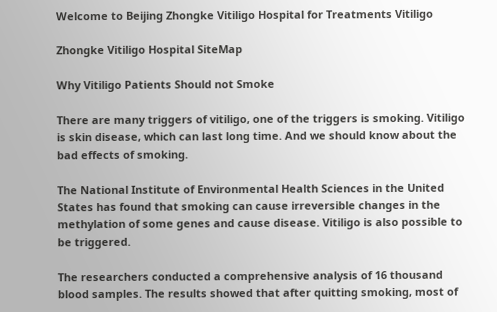Welcome to Beijing Zhongke Vitiligo Hospital for Treatments Vitiligo

Zhongke Vitiligo Hospital SiteMap

Why Vitiligo Patients Should not Smoke

There are many triggers of vitiligo, one of the triggers is smoking. Vitiligo is skin disease, which can last long time. And we should know about the bad effects of smoking.

The National Institute of Environmental Health Sciences in the United States has found that smoking can cause irreversible changes in the methylation of some genes and cause disease. Vitiligo is also possible to be triggered.

The researchers conducted a comprehensive analysis of 16 thousand blood samples. The results showed that after quitting smoking, most of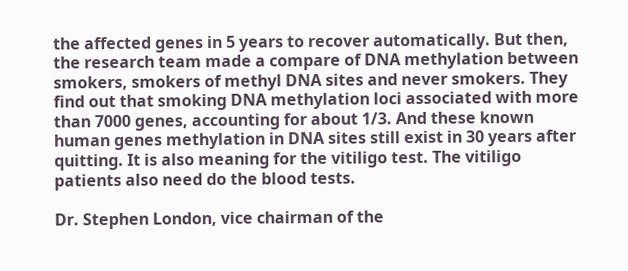the affected genes in 5 years to recover automatically. But then, the research team made a compare of DNA methylation between smokers, smokers of methyl DNA sites and never smokers. They find out that smoking DNA methylation loci associated with more than 7000 genes, accounting for about 1/3. And these known human genes methylation in DNA sites still exist in 30 years after quitting. It is also meaning for the vitiligo test. The vitiligo patients also need do the blood tests.

Dr. Stephen London, vice chairman of the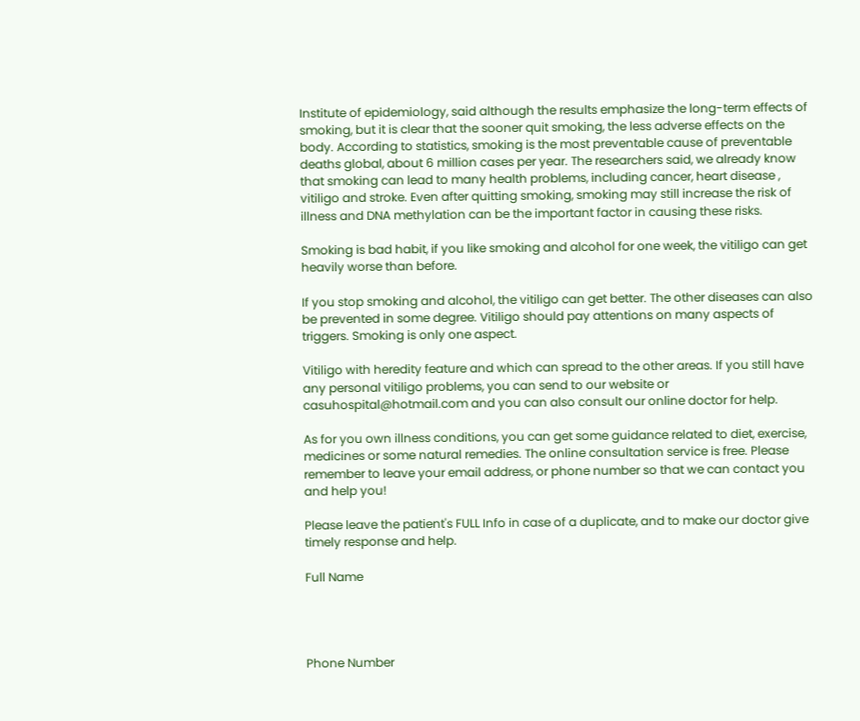Institute of epidemiology, said although the results emphasize the long-term effects of smoking, but it is clear that the sooner quit smoking, the less adverse effects on the body. According to statistics, smoking is the most preventable cause of preventable deaths global, about 6 million cases per year. The researchers said, we already know that smoking can lead to many health problems, including cancer, heart disease , vitiligo and stroke. Even after quitting smoking, smoking may still increase the risk of illness and DNA methylation can be the important factor in causing these risks.

Smoking is bad habit, if you like smoking and alcohol for one week, the vitiligo can get heavily worse than before.

If you stop smoking and alcohol, the vitiligo can get better. The other diseases can also be prevented in some degree. Vitiligo should pay attentions on many aspects of triggers. Smoking is only one aspect.

Vitiligo with heredity feature and which can spread to the other areas. If you still have any personal vitiligo problems, you can send to our website or casuhospital@hotmail.com and you can also consult our online doctor for help.

As for you own illness conditions, you can get some guidance related to diet, exercise, medicines or some natural remedies. The online consultation service is free. Please remember to leave your email address, or phone number so that we can contact you and help you!

Please leave the patient's FULL Info in case of a duplicate, and to make our doctor give timely response and help.

Full Name




Phone Number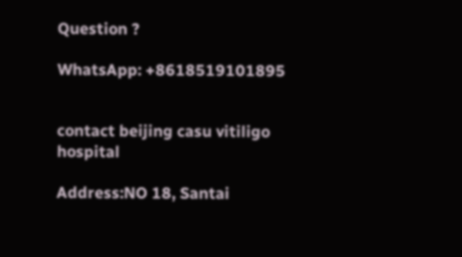Question ?

WhatsApp: +8618519101895


contact beijing casu vitiligo hospital

Address:NO 18, Santai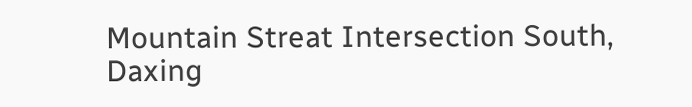Mountain Streat Intersection South, Daxing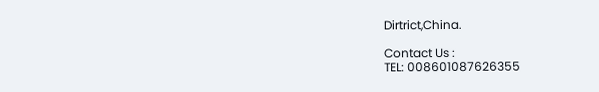Dirtrict,China.

Contact Us :
TEL: 008601087626355